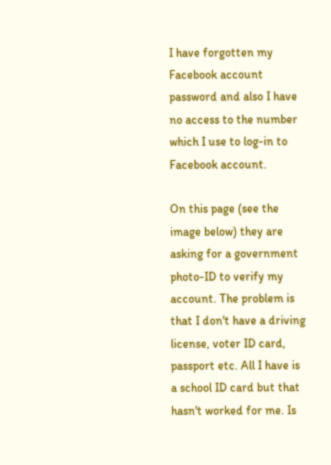I have forgotten my Facebook account password and also I have no access to the number which I use to log-in to Facebook account.

On this page (see the image below) they are asking for a government photo-ID to verify my account. The problem is that I don't have a driving license, voter ID card, passport etc. All I have is a school ID card but that hasn't worked for me. Is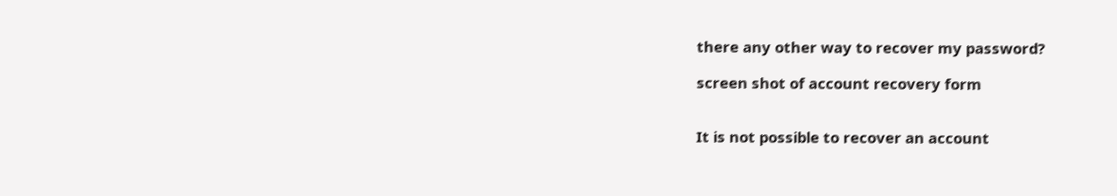there any other way to recover my password?

screen shot of account recovery form


It is not possible to recover an account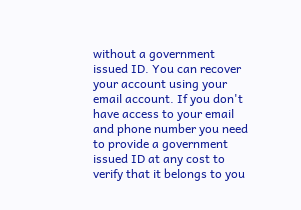without a government issued ID. You can recover your account using your email account. If you don't have access to your email and phone number you need to provide a government issued ID at any cost to verify that it belongs to you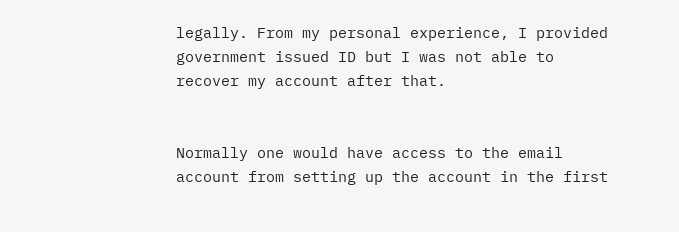legally. From my personal experience, I provided government issued ID but I was not able to recover my account after that.


Normally one would have access to the email account from setting up the account in the first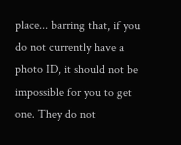place... barring that, if you do not currently have a photo ID, it should not be impossible for you to get one. They do not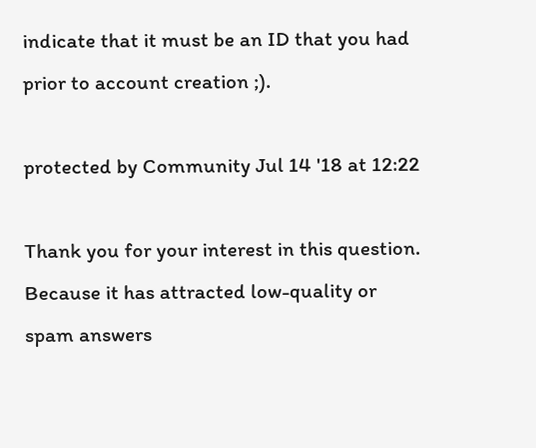indicate that it must be an ID that you had prior to account creation ;).

protected by Community Jul 14 '18 at 12:22

Thank you for your interest in this question. Because it has attracted low-quality or spam answers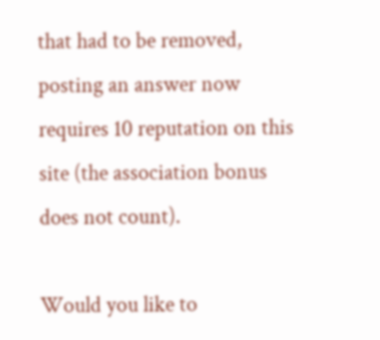that had to be removed, posting an answer now requires 10 reputation on this site (the association bonus does not count).

Would you like to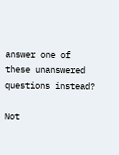answer one of these unanswered questions instead?

Not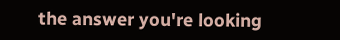the answer you're looking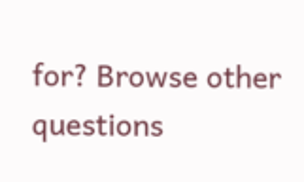for? Browse other questions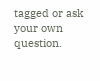tagged or ask your own question.